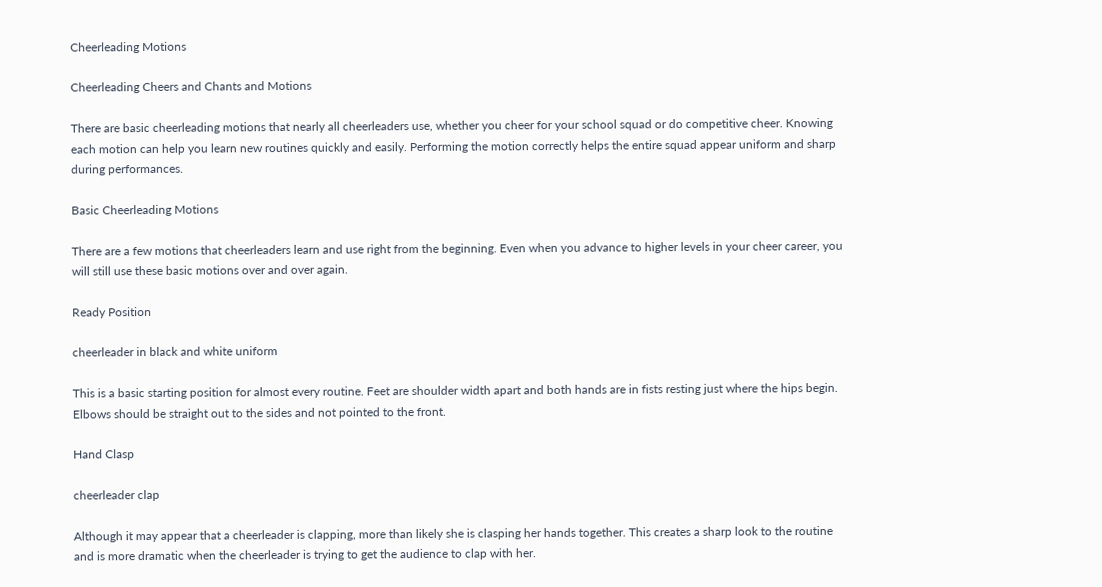Cheerleading Motions

Cheerleading Cheers and Chants and Motions

There are basic cheerleading motions that nearly all cheerleaders use, whether you cheer for your school squad or do competitive cheer. Knowing each motion can help you learn new routines quickly and easily. Performing the motion correctly helps the entire squad appear uniform and sharp during performances.

Basic Cheerleading Motions

There are a few motions that cheerleaders learn and use right from the beginning. Even when you advance to higher levels in your cheer career, you will still use these basic motions over and over again.

Ready Position

cheerleader in black and white uniform

This is a basic starting position for almost every routine. Feet are shoulder width apart and both hands are in fists resting just where the hips begin. Elbows should be straight out to the sides and not pointed to the front.

Hand Clasp

cheerleader clap

Although it may appear that a cheerleader is clapping, more than likely she is clasping her hands together. This creates a sharp look to the routine and is more dramatic when the cheerleader is trying to get the audience to clap with her.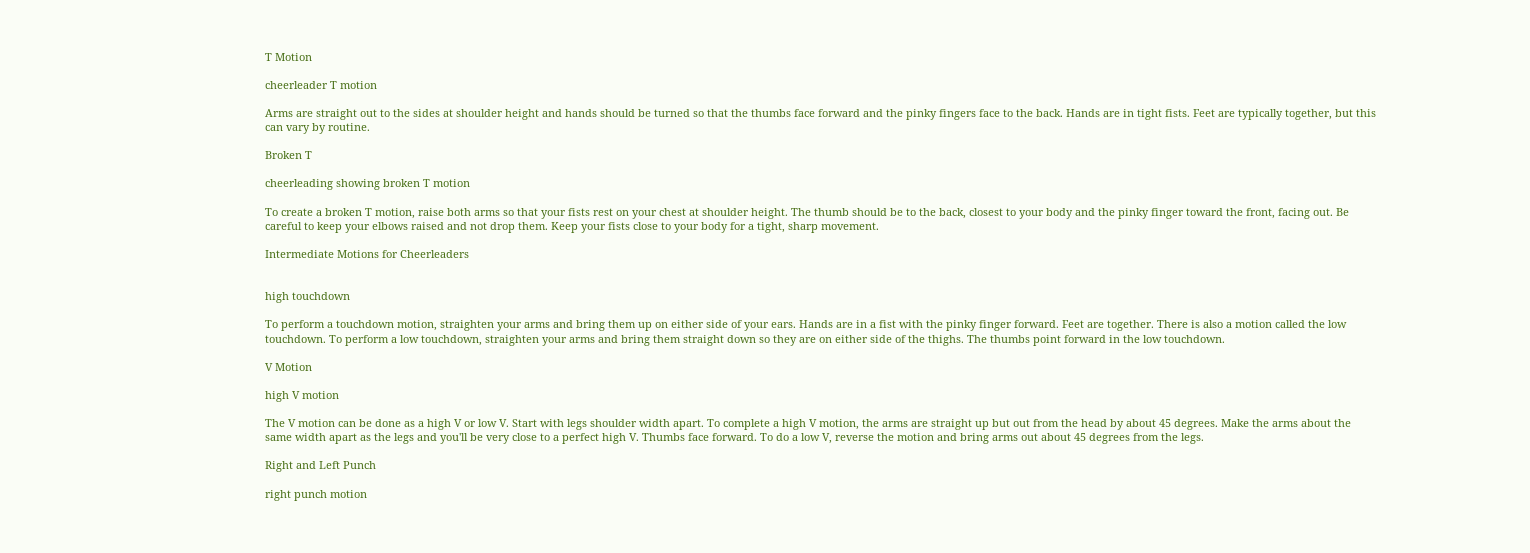T Motion

cheerleader T motion

Arms are straight out to the sides at shoulder height and hands should be turned so that the thumbs face forward and the pinky fingers face to the back. Hands are in tight fists. Feet are typically together, but this can vary by routine.

Broken T

cheerleading showing broken T motion

To create a broken T motion, raise both arms so that your fists rest on your chest at shoulder height. The thumb should be to the back, closest to your body and the pinky finger toward the front, facing out. Be careful to keep your elbows raised and not drop them. Keep your fists close to your body for a tight, sharp movement.

Intermediate Motions for Cheerleaders


high touchdown

To perform a touchdown motion, straighten your arms and bring them up on either side of your ears. Hands are in a fist with the pinky finger forward. Feet are together. There is also a motion called the low touchdown. To perform a low touchdown, straighten your arms and bring them straight down so they are on either side of the thighs. The thumbs point forward in the low touchdown.

V Motion

high V motion

The V motion can be done as a high V or low V. Start with legs shoulder width apart. To complete a high V motion, the arms are straight up but out from the head by about 45 degrees. Make the arms about the same width apart as the legs and you'll be very close to a perfect high V. Thumbs face forward. To do a low V, reverse the motion and bring arms out about 45 degrees from the legs.

Right and Left Punch

right punch motion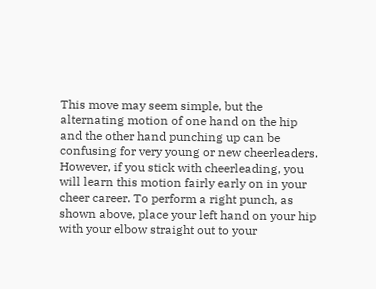This move may seem simple, but the alternating motion of one hand on the hip and the other hand punching up can be confusing for very young or new cheerleaders. However, if you stick with cheerleading, you will learn this motion fairly early on in your cheer career. To perform a right punch, as shown above, place your left hand on your hip with your elbow straight out to your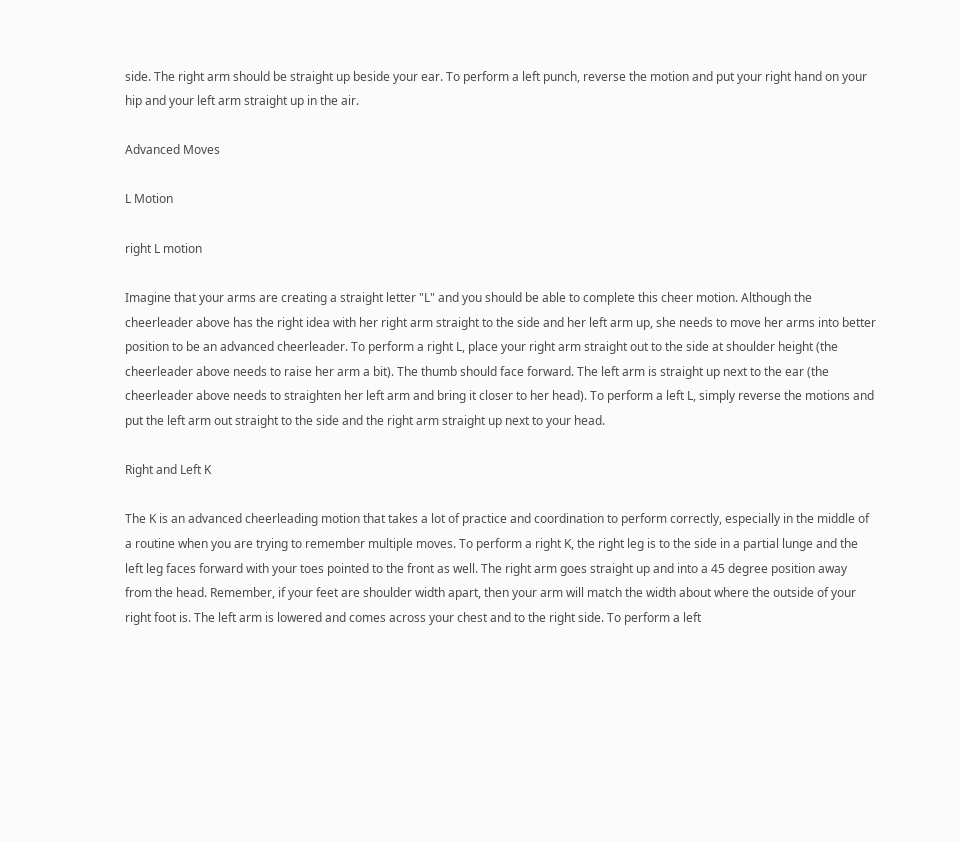side. The right arm should be straight up beside your ear. To perform a left punch, reverse the motion and put your right hand on your hip and your left arm straight up in the air.

Advanced Moves

L Motion

right L motion

Imagine that your arms are creating a straight letter "L" and you should be able to complete this cheer motion. Although the cheerleader above has the right idea with her right arm straight to the side and her left arm up, she needs to move her arms into better position to be an advanced cheerleader. To perform a right L, place your right arm straight out to the side at shoulder height (the cheerleader above needs to raise her arm a bit). The thumb should face forward. The left arm is straight up next to the ear (the cheerleader above needs to straighten her left arm and bring it closer to her head). To perform a left L, simply reverse the motions and put the left arm out straight to the side and the right arm straight up next to your head.

Right and Left K

The K is an advanced cheerleading motion that takes a lot of practice and coordination to perform correctly, especially in the middle of a routine when you are trying to remember multiple moves. To perform a right K, the right leg is to the side in a partial lunge and the left leg faces forward with your toes pointed to the front as well. The right arm goes straight up and into a 45 degree position away from the head. Remember, if your feet are shoulder width apart, then your arm will match the width about where the outside of your right foot is. The left arm is lowered and comes across your chest and to the right side. To perform a left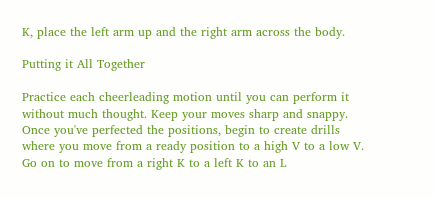K, place the left arm up and the right arm across the body.

Putting it All Together

Practice each cheerleading motion until you can perform it without much thought. Keep your moves sharp and snappy. Once you've perfected the positions, begin to create drills where you move from a ready position to a high V to a low V. Go on to move from a right K to a left K to an L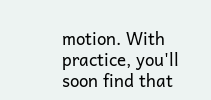motion. With practice, you'll soon find that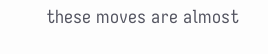these moves are almost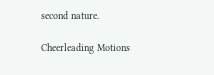second nature.

Cheerleading Motions